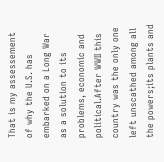That is my assessement of why the U.S. has embarked on a Long War as a solution to its problems, economic and political.After WWII this country was the only one left unscathed among all the powers;its plants and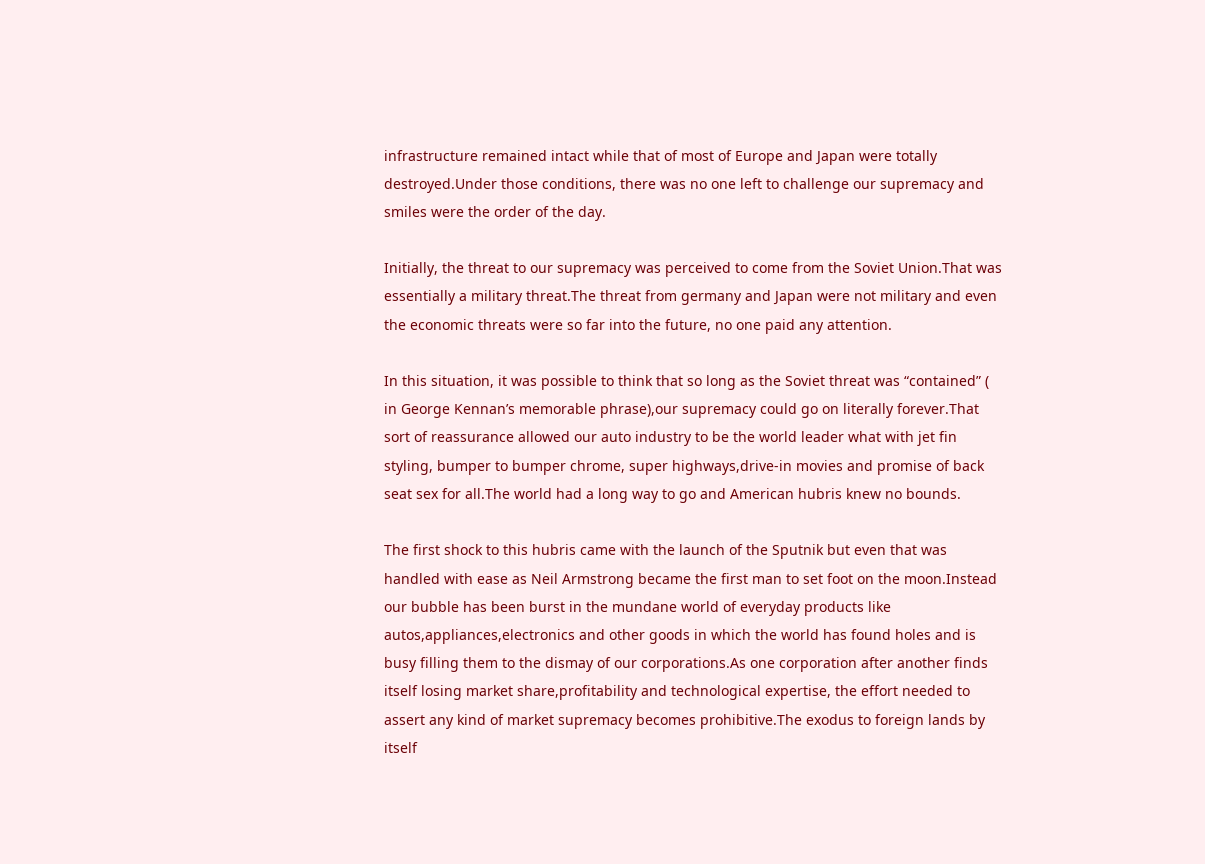infrastructure remained intact while that of most of Europe and Japan were totally destroyed.Under those conditions, there was no one left to challenge our supremacy and smiles were the order of the day.

Initially, the threat to our supremacy was perceived to come from the Soviet Union.That was essentially a military threat.The threat from germany and Japan were not military and even the economic threats were so far into the future, no one paid any attention.

In this situation, it was possible to think that so long as the Soviet threat was “contained” ( in George Kennan’s memorable phrase),our supremacy could go on literally forever.That sort of reassurance allowed our auto industry to be the world leader what with jet fin styling, bumper to bumper chrome, super highways,drive-in movies and promise of back seat sex for all.The world had a long way to go and American hubris knew no bounds.

The first shock to this hubris came with the launch of the Sputnik but even that was handled with ease as Neil Armstrong became the first man to set foot on the moon.Instead our bubble has been burst in the mundane world of everyday products like autos,appliances,electronics and other goods in which the world has found holes and is busy filling them to the dismay of our corporations.As one corporation after another finds itself losing market share,profitability and technological expertise, the effort needed to assert any kind of market supremacy becomes prohibitive.The exodus to foreign lands by itself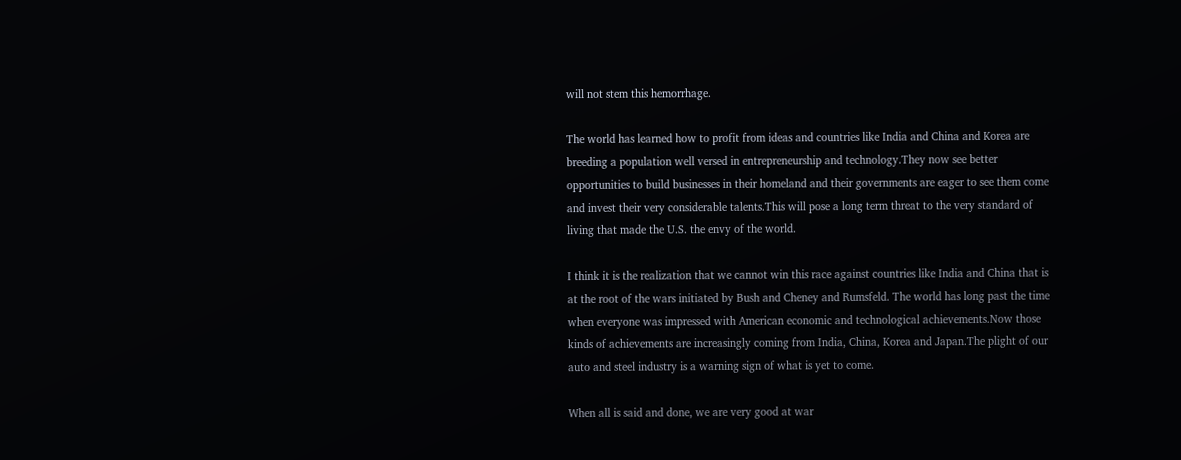will not stem this hemorrhage.

The world has learned how to profit from ideas and countries like India and China and Korea are breeding a population well versed in entrepreneurship and technology.They now see better opportunities to build businesses in their homeland and their governments are eager to see them come and invest their very considerable talents.This will pose a long term threat to the very standard of living that made the U.S. the envy of the world.

I think it is the realization that we cannot win this race against countries like India and China that is at the root of the wars initiated by Bush and Cheney and Rumsfeld. The world has long past the time when everyone was impressed with American economic and technological achievements.Now those kinds of achievements are increasingly coming from India, China, Korea and Japan.The plight of our auto and steel industry is a warning sign of what is yet to come.

When all is said and done, we are very good at war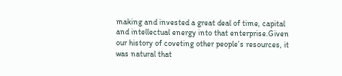making and invested a great deal of time, capital and intellectual energy into that enterprise.Given our history of coveting other people’s resources, it was natural that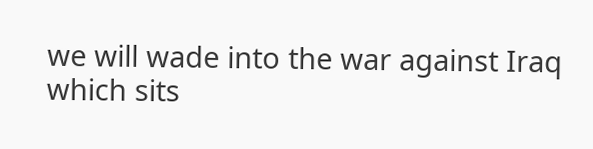we will wade into the war against Iraq which sits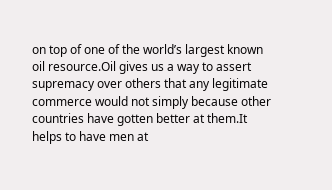on top of one of the world’s largest known oil resource.Oil gives us a way to assert supremacy over others that any legitimate commerce would not simply because other countries have gotten better at them.It helps to have men at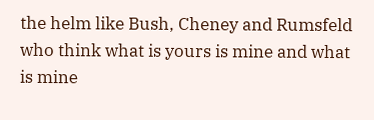the helm like Bush, Cheney and Rumsfeld who think what is yours is mine and what is mine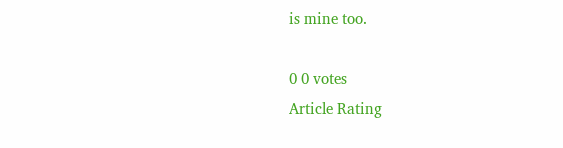is mine too.

0 0 votes
Article Rating